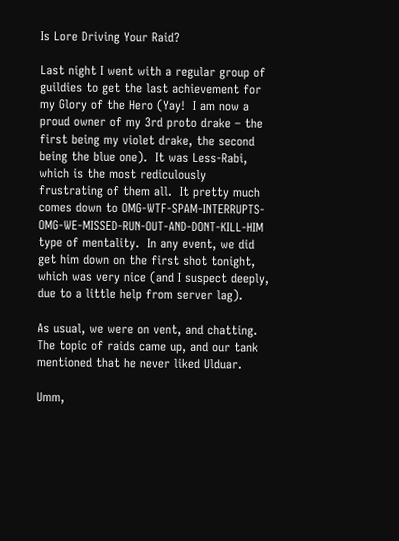Is Lore Driving Your Raid?

Last night I went with a regular group of guildies to get the last achievement for my Glory of the Hero (Yay!  I am now a proud owner of my 3rd proto drake – the first being my violet drake, the second being the blue one).  It was Less-Rabi, which is the most rediculously frustrating of them all.  It pretty much comes down to OMG-WTF-SPAM-INTERRUPTS-OMG-WE-MISSED-RUN-OUT-AND-DONT-KILL-HIM type of mentality.  In any event, we did get him down on the first shot tonight, which was very nice (and I suspect deeply, due to a little help from server lag).

As usual, we were on vent, and chatting.  The topic of raids came up, and our tank mentioned that he never liked Ulduar.

Umm,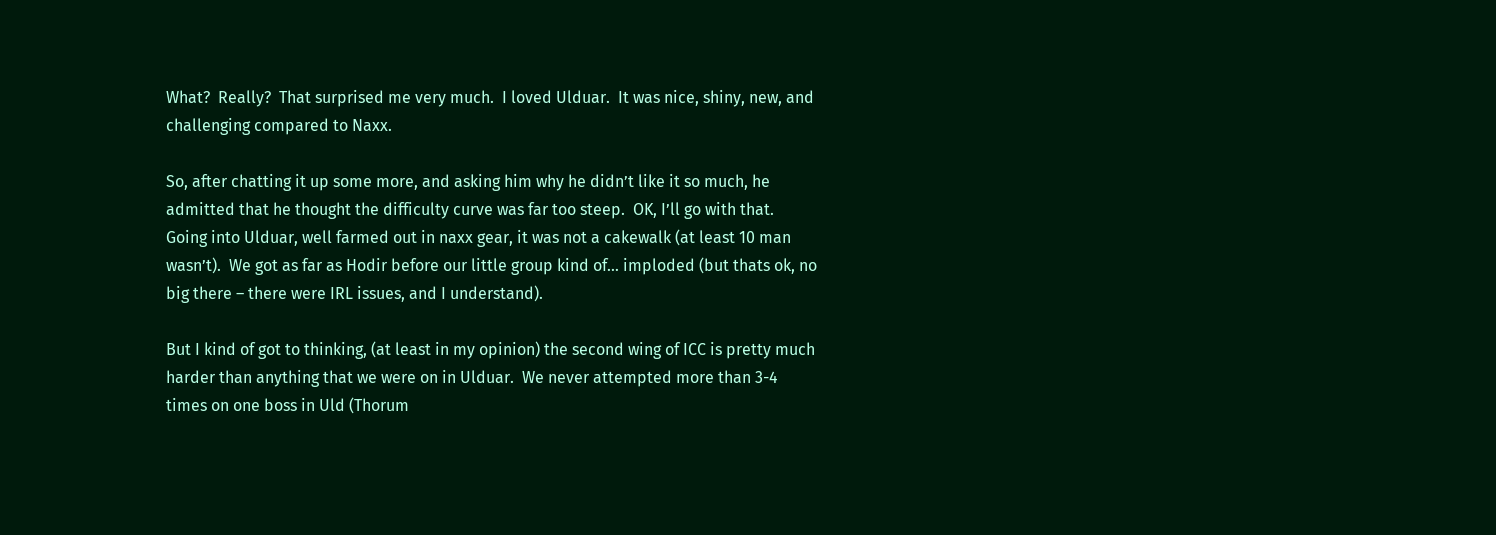What?  Really?  That surprised me very much.  I loved Ulduar.  It was nice, shiny, new, and challenging compared to Naxx.

So, after chatting it up some more, and asking him why he didn’t like it so much, he admitted that he thought the difficulty curve was far too steep.  OK, I’ll go with that.  Going into Ulduar, well farmed out in naxx gear, it was not a cakewalk (at least 10 man wasn’t).  We got as far as Hodir before our little group kind of… imploded (but thats ok, no big there – there were IRL issues, and I understand).

But I kind of got to thinking, (at least in my opinion) the second wing of ICC is pretty much harder than anything that we were on in Ulduar.  We never attempted more than 3-4 times on one boss in Uld (Thorum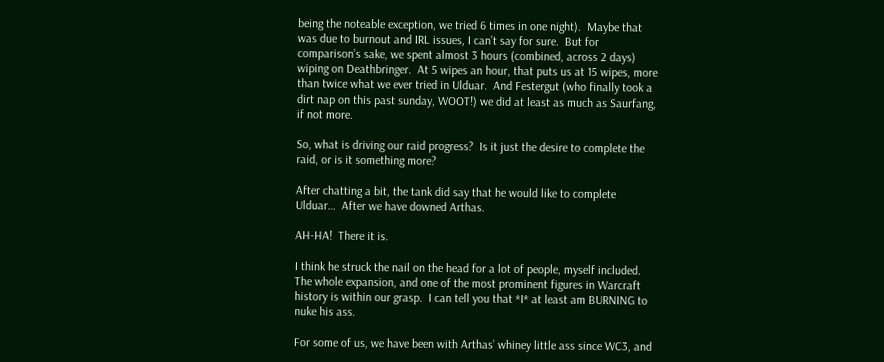being the noteable exception, we tried 6 times in one night).  Maybe that was due to burnout and IRL issues, I can’t say for sure.  But for comparison’s sake, we spent almost 3 hours (combined, across 2 days) wiping on Deathbringer.  At 5 wipes an hour, that puts us at 15 wipes, more than twice what we ever tried in Ulduar.  And Festergut (who finally took a dirt nap on this past sunday, WOOT!) we did at least as much as Saurfang, if not more.

So, what is driving our raid progress?  Is it just the desire to complete the raid, or is it something more?

After chatting a bit, the tank did say that he would like to complete Ulduar…  After we have downed Arthas.

AH-HA!  There it is.

I think he struck the nail on the head for a lot of people, myself included.  The whole expansion, and one of the most prominent figures in Warcraft history is within our grasp.  I can tell you that *I* at least am BURNING to nuke his ass.

For some of us, we have been with Arthas’ whiney little ass since WC3, and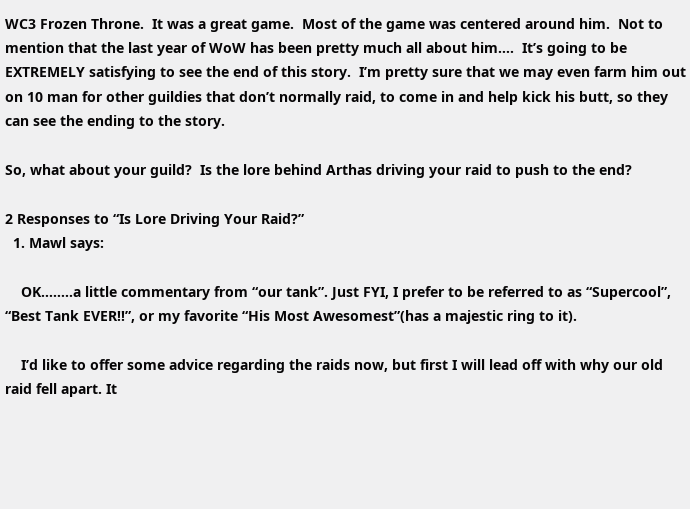WC3 Frozen Throne.  It was a great game.  Most of the game was centered around him.  Not to mention that the last year of WoW has been pretty much all about him….  It’s going to be EXTREMELY satisfying to see the end of this story.  I’m pretty sure that we may even farm him out on 10 man for other guildies that don’t normally raid, to come in and help kick his butt, so they can see the ending to the story.

So, what about your guild?  Is the lore behind Arthas driving your raid to push to the end?

2 Responses to “Is Lore Driving Your Raid?”
  1. Mawl says:

    OK……..a little commentary from “our tank”. Just FYI, I prefer to be referred to as “Supercool”, “Best Tank EVER!!”, or my favorite “His Most Awesomest”(has a majestic ring to it).

    I’d like to offer some advice regarding the raids now, but first I will lead off with why our old raid fell apart. It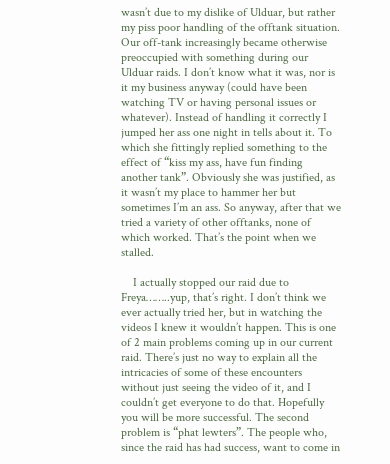wasn’t due to my dislike of Ulduar, but rather my piss poor handling of the offtank situation. Our off-tank increasingly became otherwise preoccupied with something during our Ulduar raids. I don’t know what it was, nor is it my business anyway (could have been watching TV or having personal issues or whatever). Instead of handling it correctly I jumped her ass one night in tells about it. To which she fittingly replied something to the effect of “kiss my ass, have fun finding another tank”. Obviously she was justified, as it wasn’t my place to hammer her but sometimes I’m an ass. So anyway, after that we tried a variety of other offtanks, none of which worked. That’s the point when we stalled.

    I actually stopped our raid due to Freya……..yup, that’s right. I don’t think we ever actually tried her, but in watching the videos I knew it wouldn’t happen. This is one of 2 main problems coming up in our current raid. There’s just no way to explain all the intricacies of some of these encounters without just seeing the video of it, and I couldn’t get everyone to do that. Hopefully you will be more successful. The second problem is “phat lewters”. The people who, since the raid has had success, want to come in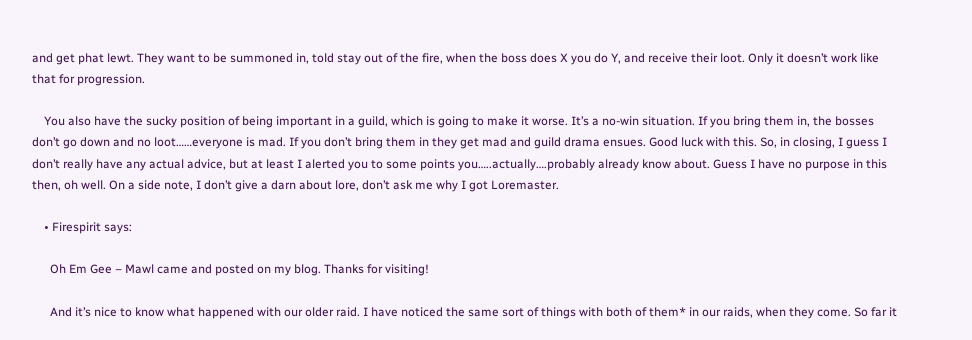and get phat lewt. They want to be summoned in, told stay out of the fire, when the boss does X you do Y, and receive their loot. Only it doesn’t work like that for progression.

    You also have the sucky position of being important in a guild, which is going to make it worse. It’s a no-win situation. If you bring them in, the bosses don’t go down and no loot……everyone is mad. If you don’t bring them in they get mad and guild drama ensues. Good luck with this. So, in closing, I guess I don’t really have any actual advice, but at least I alerted you to some points you…..actually….probably already know about. Guess I have no purpose in this then, oh well. On a side note, I don’t give a darn about lore, don’t ask me why I got Loremaster.

    • Firespirit says:

      Oh Em Gee – Mawl came and posted on my blog. Thanks for visiting!

      And it’s nice to know what happened with our older raid. I have noticed the same sort of things with both of them* in our raids, when they come. So far it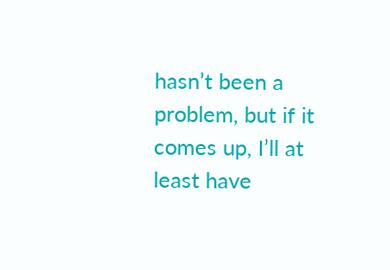hasn’t been a problem, but if it comes up, I’ll at least have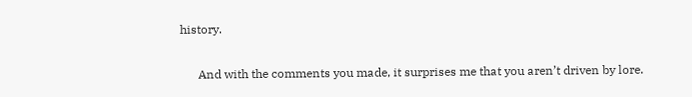history.

      And with the comments you made, it surprises me that you aren’t driven by lore.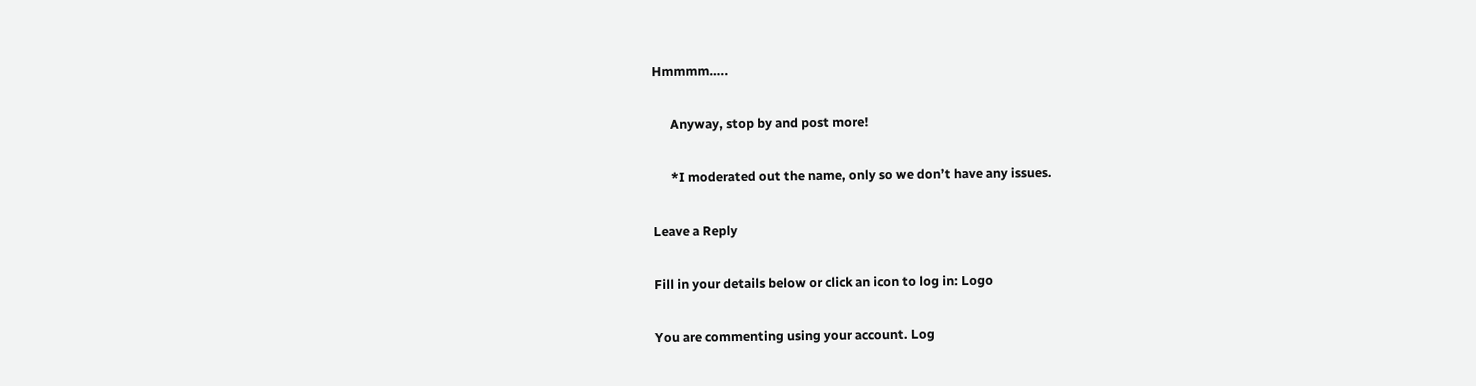Hmmmm…..

      Anyway, stop by and post more!

      *I moderated out the name, only so we don’t have any issues.

Leave a Reply

Fill in your details below or click an icon to log in: Logo

You are commenting using your account. Log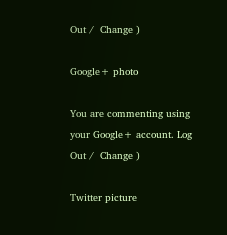Out /  Change )

Google+ photo

You are commenting using your Google+ account. Log Out /  Change )

Twitter picture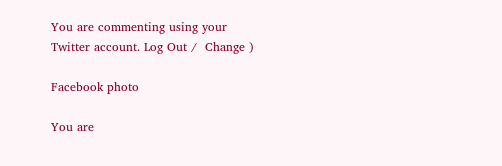You are commenting using your Twitter account. Log Out /  Change )

Facebook photo

You are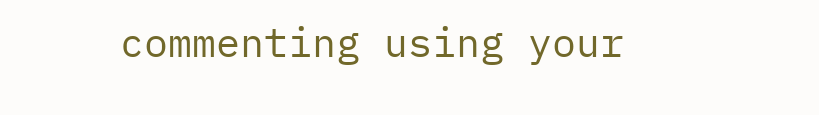commenting using your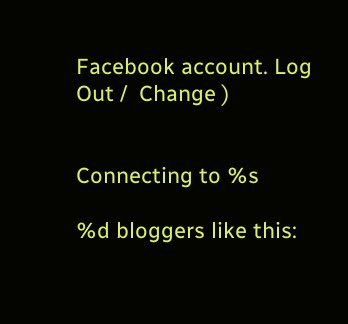Facebook account. Log Out /  Change )


Connecting to %s

%d bloggers like this: